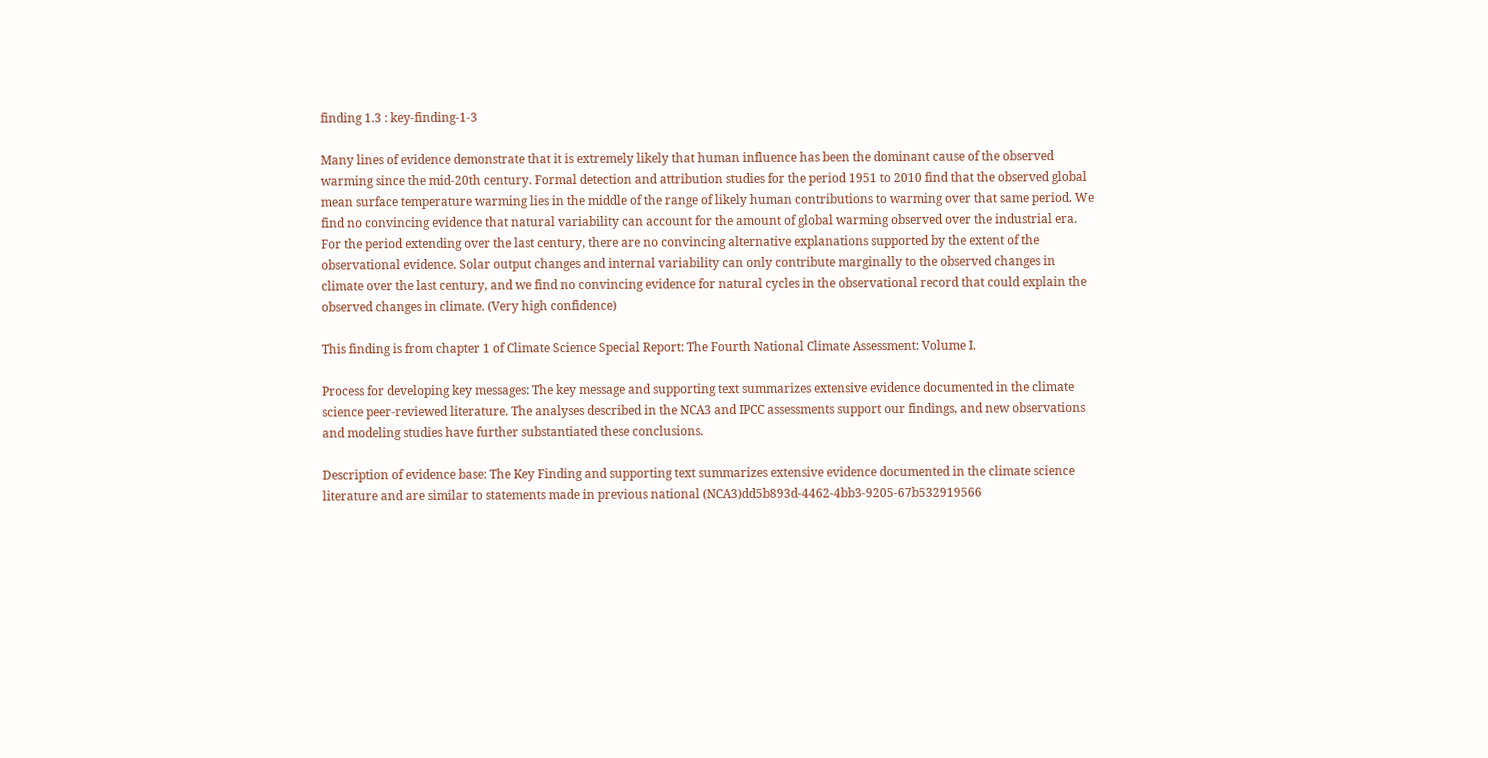finding 1.3 : key-finding-1-3

Many lines of evidence demonstrate that it is extremely likely that human influence has been the dominant cause of the observed warming since the mid-20th century. Formal detection and attribution studies for the period 1951 to 2010 find that the observed global mean surface temperature warming lies in the middle of the range of likely human contributions to warming over that same period. We find no convincing evidence that natural variability can account for the amount of global warming observed over the industrial era. For the period extending over the last century, there are no convincing alternative explanations supported by the extent of the observational evidence. Solar output changes and internal variability can only contribute marginally to the observed changes in climate over the last century, and we find no convincing evidence for natural cycles in the observational record that could explain the observed changes in climate. (Very high confidence)

This finding is from chapter 1 of Climate Science Special Report: The Fourth National Climate Assessment: Volume I.

Process for developing key messages: The key message and supporting text summarizes extensive evidence documented in the climate science peer-reviewed literature. The analyses described in the NCA3 and IPCC assessments support our findings, and new observations and modeling studies have further substantiated these conclusions.

Description of evidence base: The Key Finding and supporting text summarizes extensive evidence documented in the climate science literature and are similar to statements made in previous national (NCA3)dd5b893d-4462-4bb3-9205-67b532919566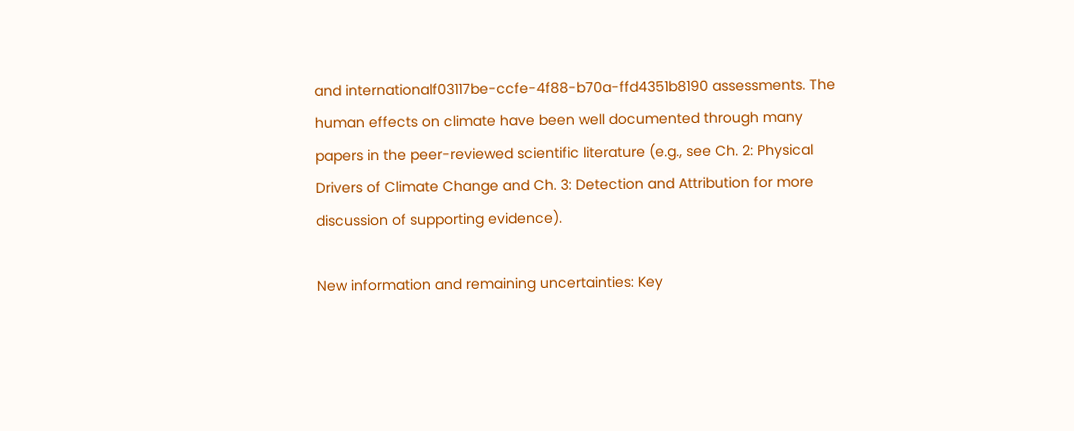and internationalf03117be-ccfe-4f88-b70a-ffd4351b8190 assessments. The human effects on climate have been well documented through many papers in the peer-reviewed scientific literature (e.g., see Ch. 2: Physical Drivers of Climate Change and Ch. 3: Detection and Attribution for more discussion of supporting evidence).

New information and remaining uncertainties: Key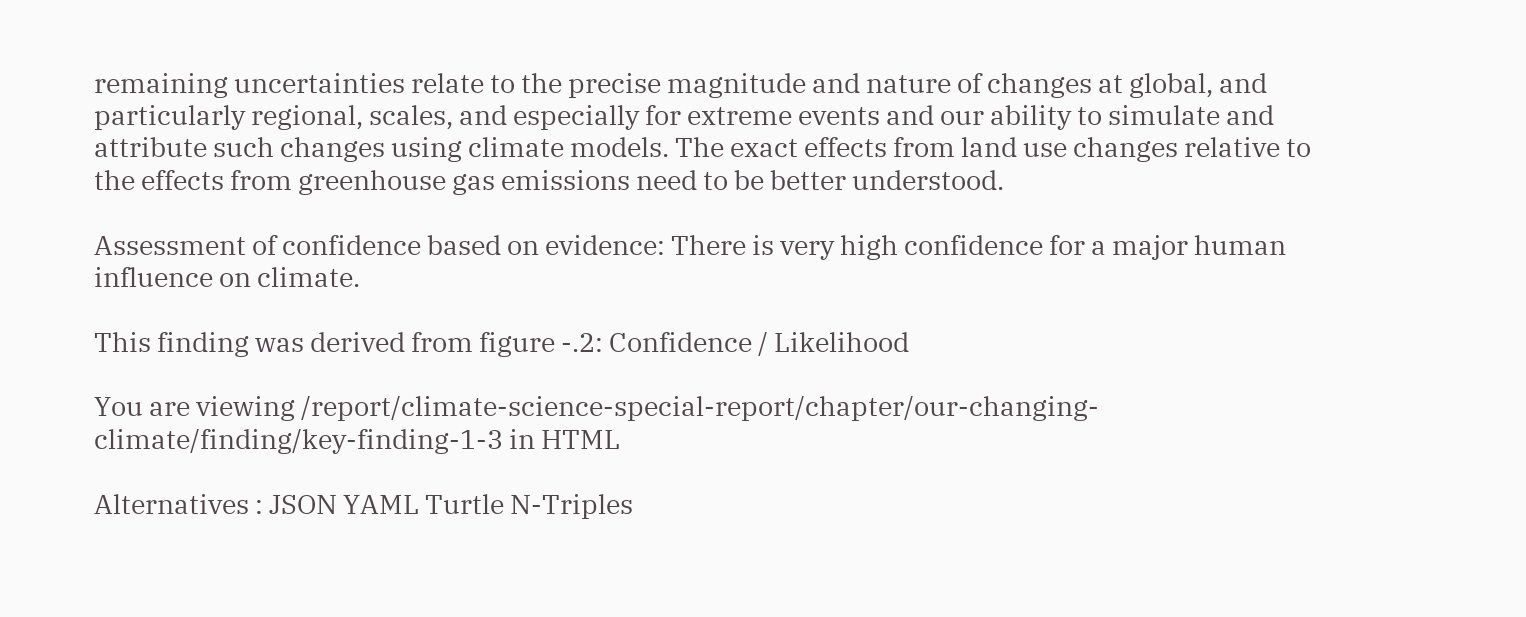remaining uncertainties relate to the precise magnitude and nature of changes at global, and particularly regional, scales, and especially for extreme events and our ability to simulate and attribute such changes using climate models. The exact effects from land use changes relative to the effects from greenhouse gas emissions need to be better understood.

Assessment of confidence based on evidence: There is very high confidence for a major human influence on climate.

This finding was derived from figure -.2: Confidence / Likelihood

You are viewing /report/climate-science-special-report/chapter/our-changing-climate/finding/key-finding-1-3 in HTML

Alternatives : JSON YAML Turtle N-Triples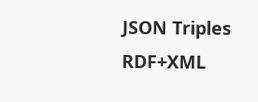JSON Triples RDF+XML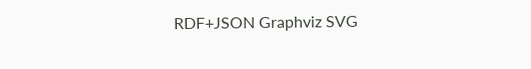RDF+JSON Graphviz SVG